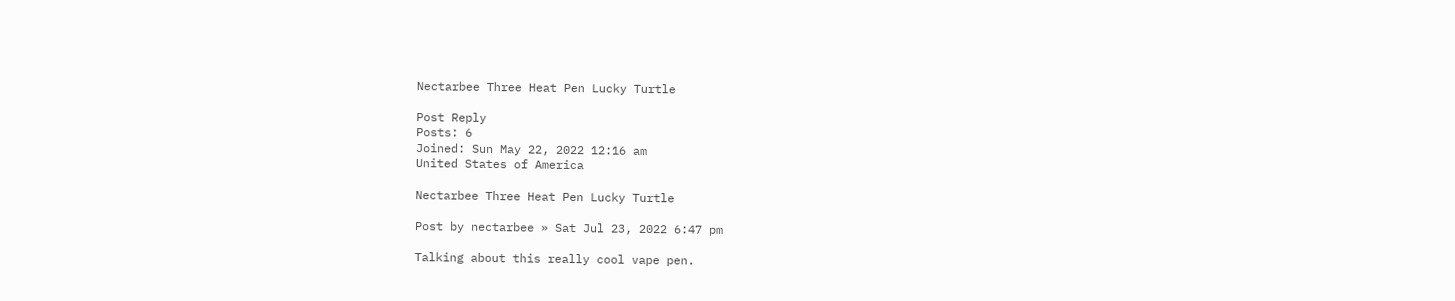Nectarbee Three Heat Pen Lucky Turtle

Post Reply
Posts: 6
Joined: Sun May 22, 2022 12:16 am
United States of America

Nectarbee Three Heat Pen Lucky Turtle

Post by nectarbee » Sat Jul 23, 2022 6:47 pm

Talking about this really cool vape pen.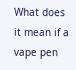What does it mean if a vape pen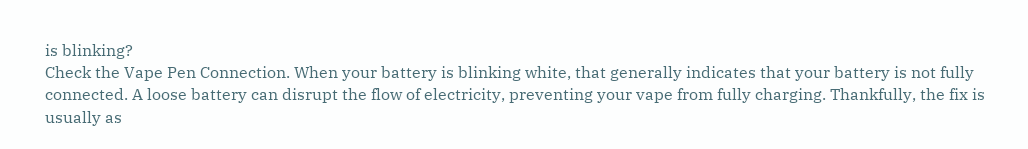is blinking?
Check the Vape Pen Connection. When your battery is blinking white, that generally indicates that your battery is not fully connected. A loose battery can disrupt the flow of electricity, preventing your vape from fully charging. Thankfully, the fix is usually as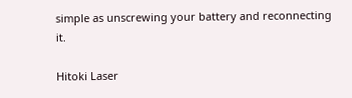simple as unscrewing your battery and reconnecting it.

Hitoki Laser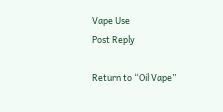Vape Use
Post Reply

Return to “Oil Vape”